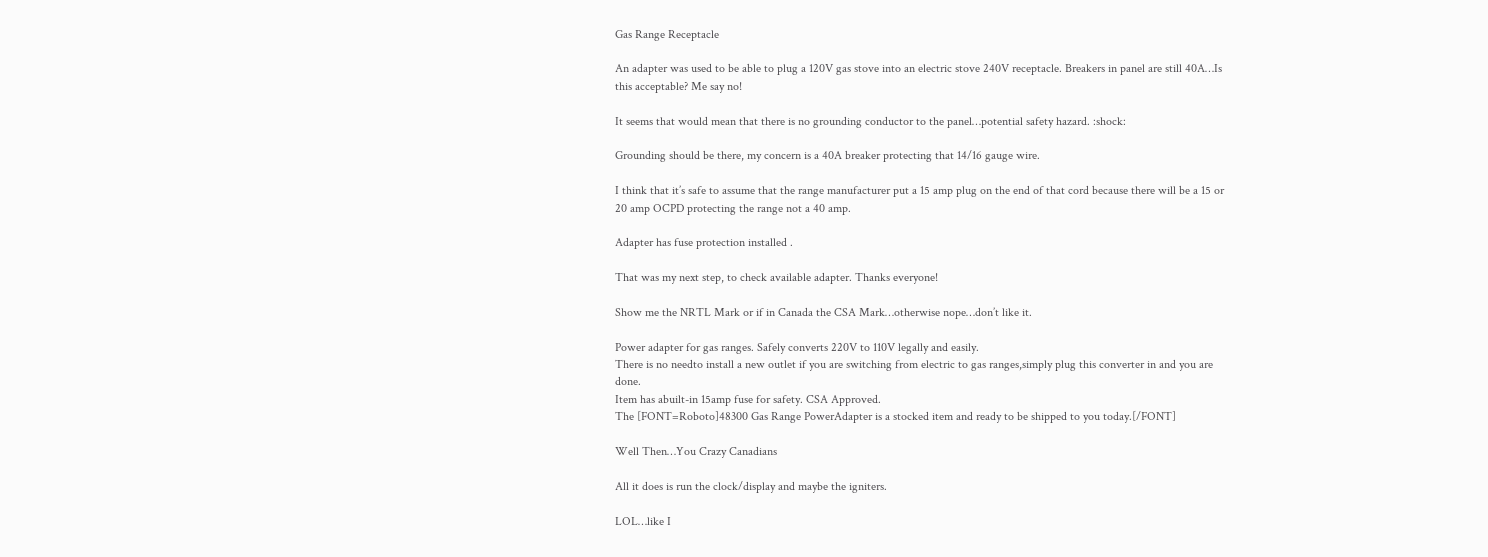Gas Range Receptacle

An adapter was used to be able to plug a 120V gas stove into an electric stove 240V receptacle. Breakers in panel are still 40A…Is this acceptable? Me say no!

It seems that would mean that there is no grounding conductor to the panel…potential safety hazard. :shock:

Grounding should be there, my concern is a 40A breaker protecting that 14/16 gauge wire.

I think that it’s safe to assume that the range manufacturer put a 15 amp plug on the end of that cord because there will be a 15 or 20 amp OCPD protecting the range not a 40 amp.

Adapter has fuse protection installed .

That was my next step, to check available adapter. Thanks everyone!

Show me the NRTL Mark or if in Canada the CSA Mark…otherwise nope…don’t like it.

Power adapter for gas ranges. Safely converts 220V to 110V legally and easily.
There is no needto install a new outlet if you are switching from electric to gas ranges,simply plug this converter in and you are done.
Item has abuilt-in 15amp fuse for safety. CSA Approved.
The [FONT=Roboto]48300 Gas Range PowerAdapter is a stocked item and ready to be shipped to you today.[/FONT]

Well Then…You Crazy Canadians

All it does is run the clock/display and maybe the igniters.

LOL…like I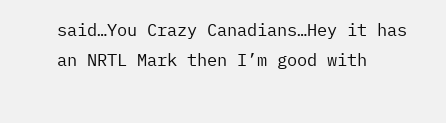said…You Crazy Canadians…Hey it has an NRTL Mark then I’m good with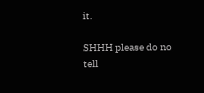it.

SHHH please do no tell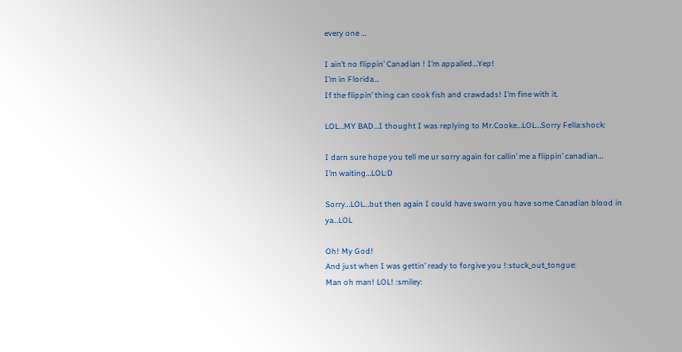every one …

I ain’t no flippin’ Canadian ! I’m appalled…Yep!
I’m in Florida…
If the flippin’ thing can cook fish and crawdads! I’m fine with it.

LOL…MY BAD…I thought I was replying to Mr.Cooke…LOL…Sorry Fella:shock:

I darn sure hope you tell me ur sorry again for callin’ me a flippin’ canadian…
I’m waiting…LOL:D

Sorry…LOL…but then again I could have sworn you have some Canadian blood in ya…LOL

Oh! My God!
And just when I was gettin’ ready to forgive you !:stuck_out_tongue:
Man oh man! LOL! :smiley: